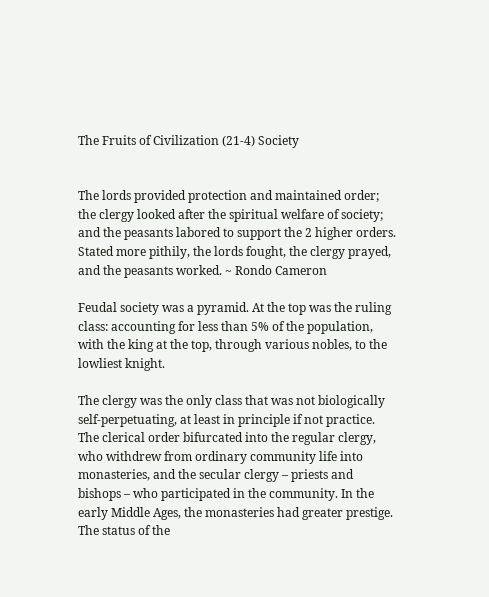The Fruits of Civilization (21-4) Society


The lords provided protection and maintained order; the clergy looked after the spiritual welfare of society; and the peasants labored to support the 2 higher orders. Stated more pithily, the lords fought, the clergy prayed, and the peasants worked. ~ Rondo Cameron

Feudal society was a pyramid. At the top was the ruling class: accounting for less than 5% of the population, with the king at the top, through various nobles, to the lowliest knight.

The clergy was the only class that was not biologically self-perpetuating, at least in principle if not practice. The clerical order bifurcated into the regular clergy, who withdrew from ordinary community life into monasteries, and the secular clergy – priests and bishops – who participated in the community. In the early Middle Ages, the monasteries had greater prestige. The status of the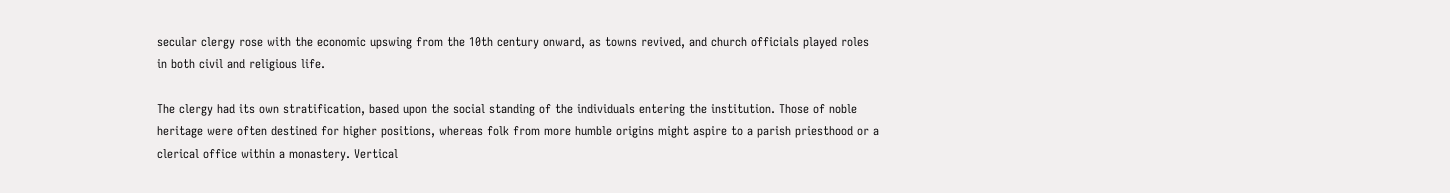secular clergy rose with the economic upswing from the 10th century onward, as towns revived, and church officials played roles in both civil and religious life.

The clergy had its own stratification, based upon the social standing of the individuals entering the institution. Those of noble heritage were often destined for higher positions, whereas folk from more humble origins might aspire to a parish priesthood or a clerical office within a monastery. Vertical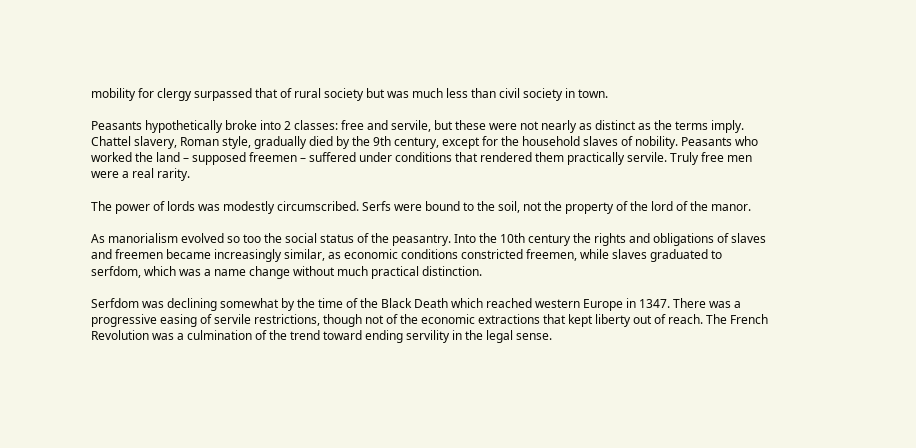mobility for clergy surpassed that of rural society but was much less than civil society in town.

Peasants hypothetically broke into 2 classes: free and servile, but these were not nearly as distinct as the terms imply. Chattel slavery, Roman style, gradually died by the 9th century, except for the household slaves of nobility. Peasants who worked the land – supposed freemen – suffered under conditions that rendered them practically servile. Truly free men were a real rarity.

The power of lords was modestly circumscribed. Serfs were bound to the soil, not the property of the lord of the manor.

As manorialism evolved so too the social status of the peasantry. Into the 10th century the rights and obligations of slaves and freemen became increasingly similar, as economic conditions constricted freemen, while slaves graduated to serfdom, which was a name change without much practical distinction.

Serfdom was declining somewhat by the time of the Black Death which reached western Europe in 1347. There was a progressive easing of servile restrictions, though not of the economic extractions that kept liberty out of reach. The French Revolution was a culmination of the trend toward ending servility in the legal sense.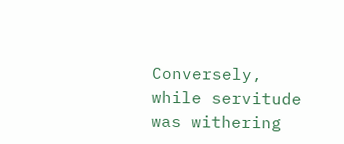Conversely, while servitude was withering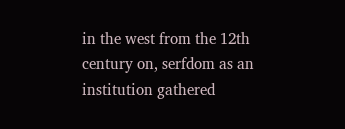in the west from the 12th century on, serfdom as an institution gathered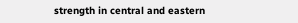strength in central and eastern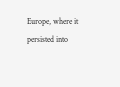Europe, where it persisted into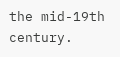the mid-19th century.